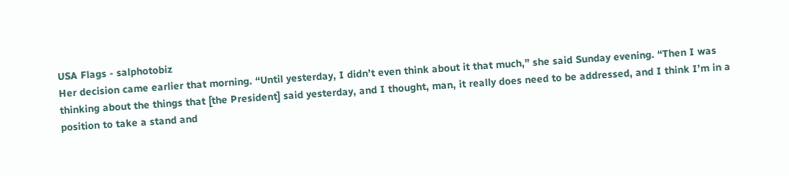USA Flags - salphotobiz
Her decision came earlier that morning. “Until yesterday, I didn’t even think about it that much,” she said Sunday evening. “Then I was thinking about the things that [the President] said yesterday, and I thought, man, it really does need to be addressed, and I think I’m in a position to take a stand and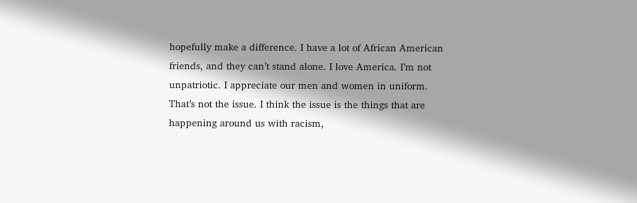hopefully make a difference. I have a lot of African American friends, and they can’t stand alone. I love America. I’m not unpatriotic. I appreciate our men and women in uniform. That’s not the issue. I think the issue is the things that are happening around us with racism,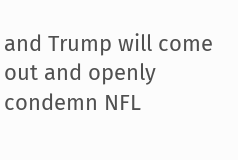and Trump will come out and openly condemn NFL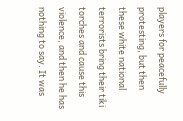players for peacefully protesting, but then these white national terrorists bring their tiki torches and cause this violence, and then he has nothing to say. It was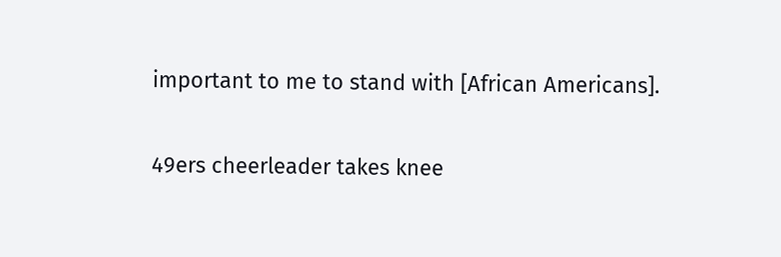important to me to stand with [African Americans].

49ers cheerleader takes knee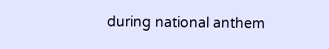during national anthem